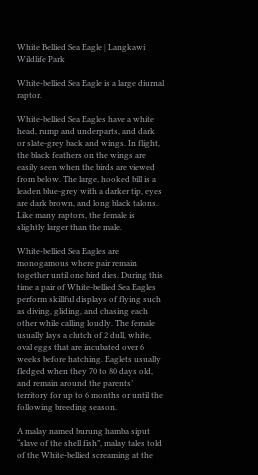White Bellied Sea Eagle | Langkawi Wildlife Park

White-bellied Sea Eagle is a large diurnal raptor.

White-bellied Sea Eagles have a white head, rump and underparts, and dark or slate-grey back and wings. In flight, the black feathers on the wings are easily seen when the birds are viewed from below. The large, hooked bill is a leaden blue-grey with a darker tip, eyes are dark brown, and long black talons. Like many raptors, the female is slightly larger than the male.

White-bellied Sea Eagles are monogamous where pair remain together until one bird dies. During this time a pair of White-bellied Sea Eagles perform skillful displays of flying such as diving, gliding, and chasing each other while calling loudly. The female usually lays a clutch of 2 dull, white, oval eggs that are incubated over 6 weeks before hatching. Eaglets usually fledged when they 70 to 80 days old, and remain around the parents’ territory for up to 6 months or until the following breeding season.

A malay named burung hamba siput “slave of the shell fish”, malay tales told of the White-bellied screaming at the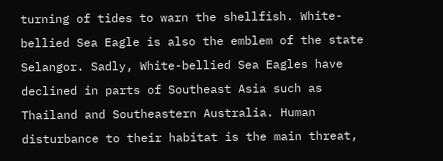turning of tides to warn the shellfish. White-bellied Sea Eagle is also the emblem of the state Selangor. Sadly, White-bellied Sea Eagles have declined in parts of Southeast Asia such as Thailand and Southeastern Australia. Human disturbance to their habitat is the main threat,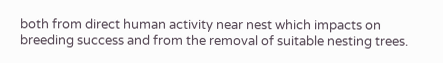both from direct human activity near nest which impacts on breeding success and from the removal of suitable nesting trees.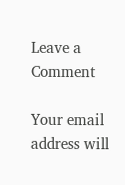Leave a Comment

Your email address will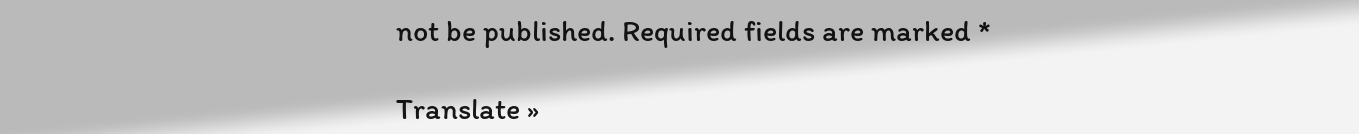not be published. Required fields are marked *

Translate »